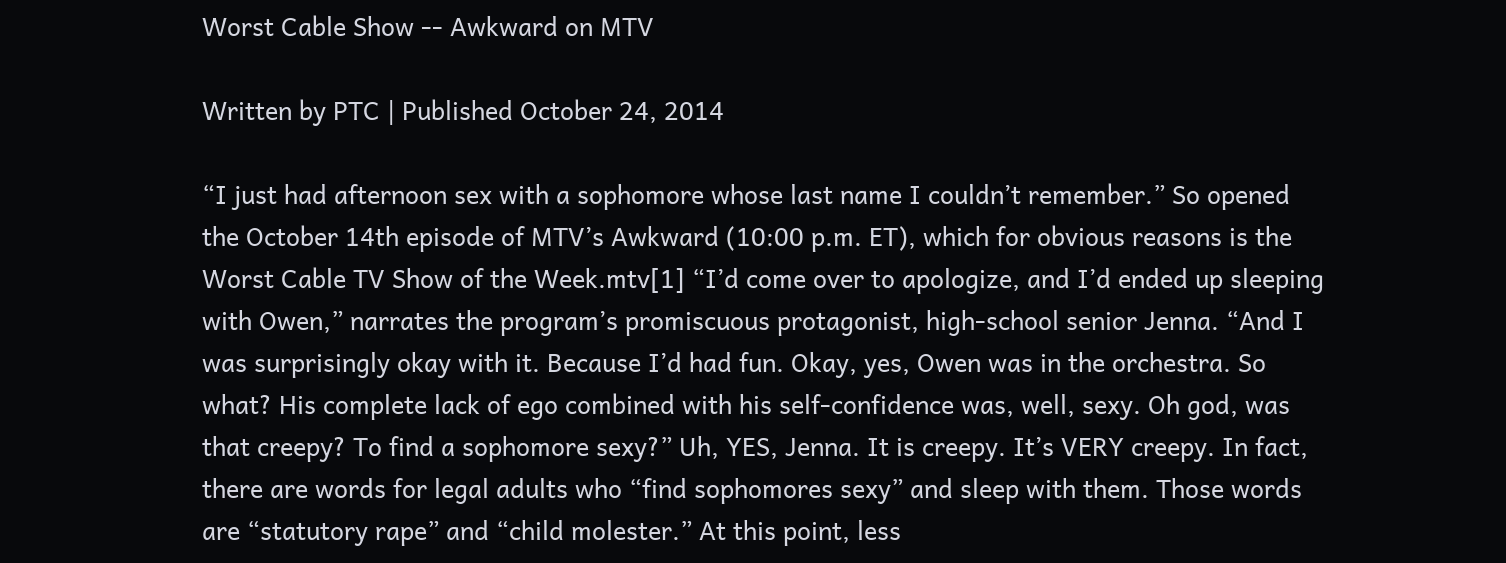Worst Cable Show -- Awkward on MTV

Written by PTC | Published October 24, 2014

“I just had afternoon sex with a sophomore whose last name I couldn’t remember.” So opened the October 14th episode of MTV’s Awkward (10:00 p.m. ET), which for obvious reasons is the Worst Cable TV Show of the Week.mtv[1] “I’d come over to apologize, and I’d ended up sleeping with Owen,” narrates the program’s promiscuous protagonist, high-school senior Jenna. “And I was surprisingly okay with it. Because I’d had fun. Okay, yes, Owen was in the orchestra. So what? His complete lack of ego combined with his self-confidence was, well, sexy. Oh god, was that creepy? To find a sophomore sexy?” Uh, YES, Jenna. It is creepy. It’s VERY creepy. In fact, there are words for legal adults who “find sophomores sexy” and sleep with them. Those words are “statutory rape” and “child molester.” At this point, less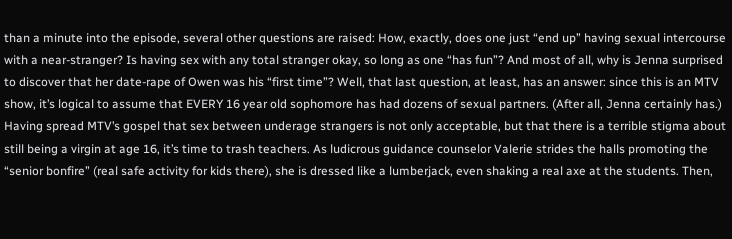than a minute into the episode, several other questions are raised: How, exactly, does one just “end up” having sexual intercourse with a near-stranger? Is having sex with any total stranger okay, so long as one “has fun”? And most of all, why is Jenna surprised to discover that her date-rape of Owen was his “first time”? Well, that last question, at least, has an answer: since this is an MTV show, it’s logical to assume that EVERY 16 year old sophomore has had dozens of sexual partners. (After all, Jenna certainly has.) Having spread MTV’s gospel that sex between underage strangers is not only acceptable, but that there is a terrible stigma about still being a virgin at age 16, it’s time to trash teachers. As ludicrous guidance counselor Valerie strides the halls promoting the “senior bonfire” (real safe activity for kids there), she is dressed like a lumberjack, even shaking a real axe at the students. Then,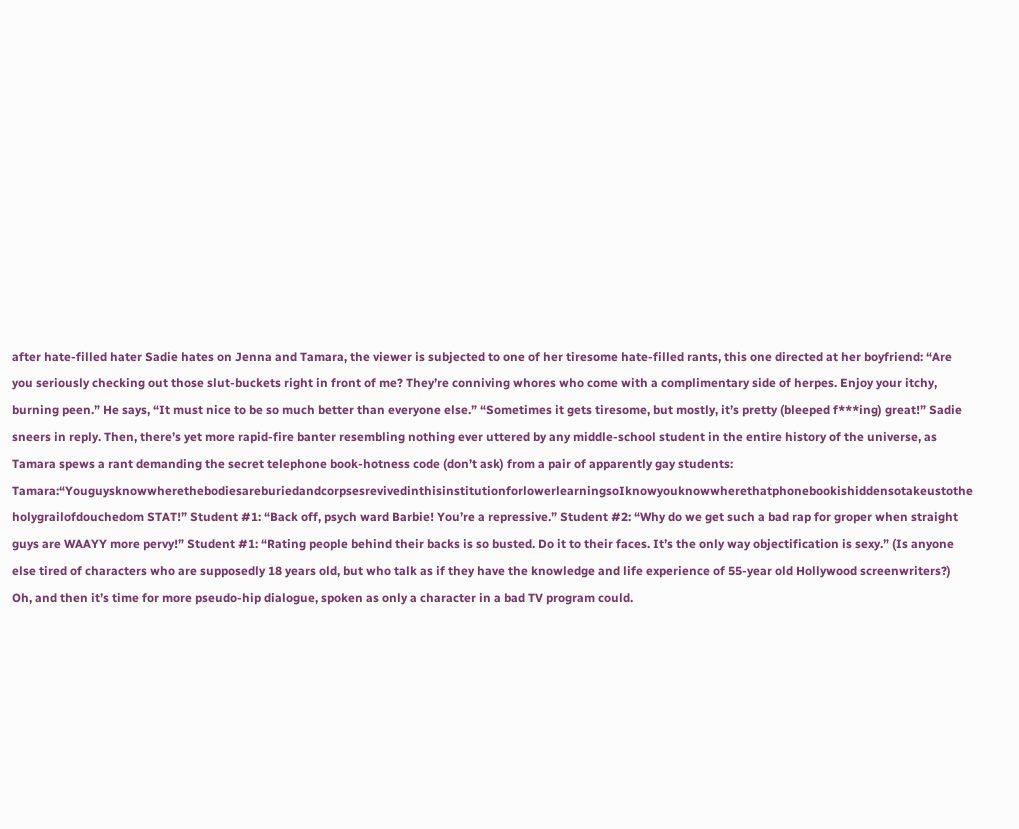after hate-filled hater Sadie hates on Jenna and Tamara, the viewer is subjected to one of her tiresome hate-filled rants, this one directed at her boyfriend: “Are you seriously checking out those slut-buckets right in front of me? They’re conniving whores who come with a complimentary side of herpes. Enjoy your itchy, burning peen.” He says, “It must nice to be so much better than everyone else.” “Sometimes it gets tiresome, but mostly, it’s pretty (bleeped f***ing) great!” Sadie sneers in reply. Then, there’s yet more rapid-fire banter resembling nothing ever uttered by any middle-school student in the entire history of the universe, as Tamara spews a rant demanding the secret telephone book-hotness code (don’t ask) from a pair of apparently gay students: Tamara:“YouguysknowwherethebodiesareburiedandcorpsesrevivedinthisinstitutionforlowerlearningsoIknowyouknowwherethatphonebookishiddensotakeustothe holygrailofdouchedom STAT!” Student #1: “Back off, psych ward Barbie! You’re a repressive.” Student #2: “Why do we get such a bad rap for groper when straight guys are WAAYY more pervy!” Student #1: “Rating people behind their backs is so busted. Do it to their faces. It’s the only way objectification is sexy.” (Is anyone else tired of characters who are supposedly 18 years old, but who talk as if they have the knowledge and life experience of 55-year old Hollywood screenwriters?) Oh, and then it’s time for more pseudo-hip dialogue, spoken as only a character in a bad TV program could.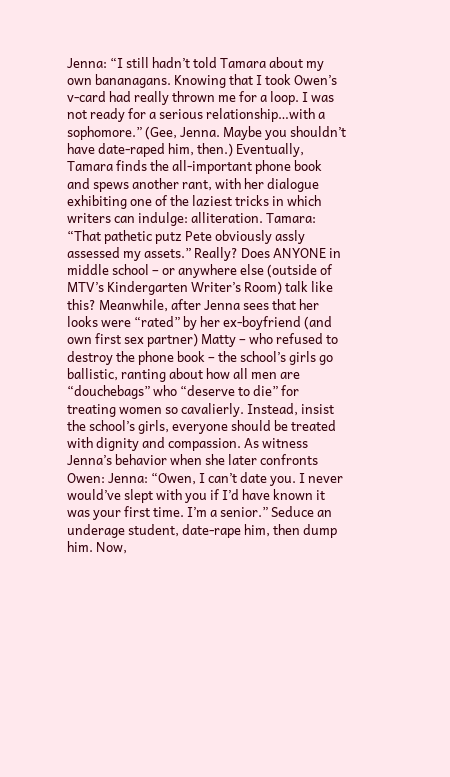Jenna: “I still hadn’t told Tamara about my own bananagans. Knowing that I took Owen’s v-card had really thrown me for a loop. I was not ready for a serious relationship…with a sophomore.” (Gee, Jenna. Maybe you shouldn’t have date-raped him, then.) Eventually, Tamara finds the all-important phone book and spews another rant, with her dialogue exhibiting one of the laziest tricks in which writers can indulge: alliteration. Tamara: “That pathetic putz Pete obviously assly assessed my assets.” Really? Does ANYONE in middle school – or anywhere else (outside of MTV’s Kindergarten Writer’s Room) talk like this? Meanwhile, after Jenna sees that her looks were “rated” by her ex-boyfriend (and own first sex partner) Matty – who refused to destroy the phone book – the school’s girls go ballistic, ranting about how all men are “douchebags” who “deserve to die” for treating women so cavalierly. Instead, insist the school’s girls, everyone should be treated with dignity and compassion. As witness Jenna’s behavior when she later confronts Owen: Jenna: “Owen, I can’t date you. I never would’ve slept with you if I’d have known it was your first time. I’m a senior.” Seduce an underage student, date-rape him, then dump him. Now,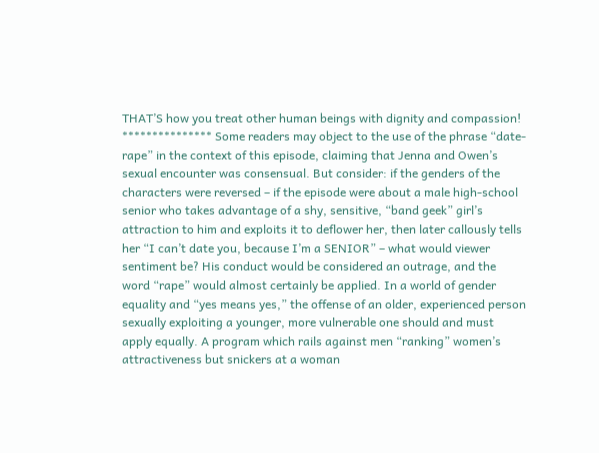THAT’S how you treat other human beings with dignity and compassion! *************** Some readers may object to the use of the phrase “date-rape” in the context of this episode, claiming that Jenna and Owen’s sexual encounter was consensual. But consider: if the genders of the characters were reversed – if the episode were about a male high-school senior who takes advantage of a shy, sensitive, “band geek” girl’s attraction to him and exploits it to deflower her, then later callously tells her “I can’t date you, because I’m a SENIOR” – what would viewer sentiment be? His conduct would be considered an outrage, and the word “rape” would almost certainly be applied. In a world of gender equality and “yes means yes,” the offense of an older, experienced person sexually exploiting a younger, more vulnerable one should and must apply equally. A program which rails against men “ranking” women’s attractiveness but snickers at a woman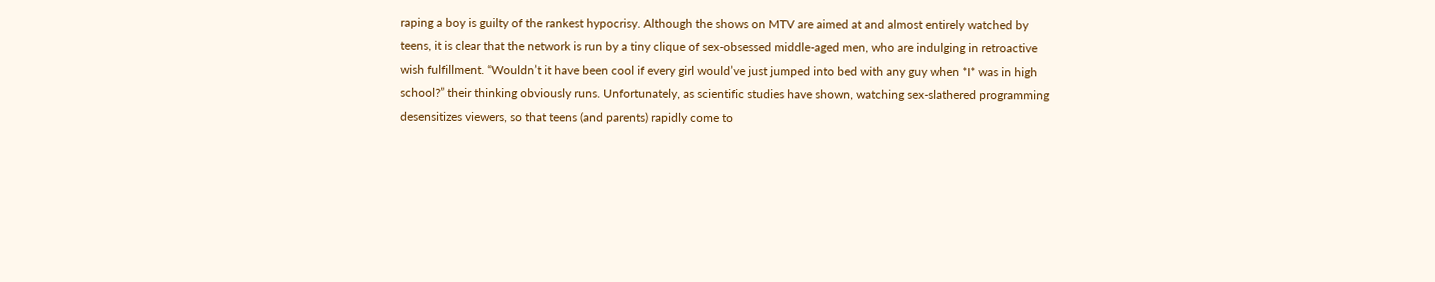raping a boy is guilty of the rankest hypocrisy. Although the shows on MTV are aimed at and almost entirely watched by teens, it is clear that the network is run by a tiny clique of sex-obsessed middle-aged men, who are indulging in retroactive wish fulfillment. “Wouldn’t it have been cool if every girl would’ve just jumped into bed with any guy when *I* was in high school?” their thinking obviously runs. Unfortunately, as scientific studies have shown, watching sex-slathered programming desensitizes viewers, so that teens (and parents) rapidly come to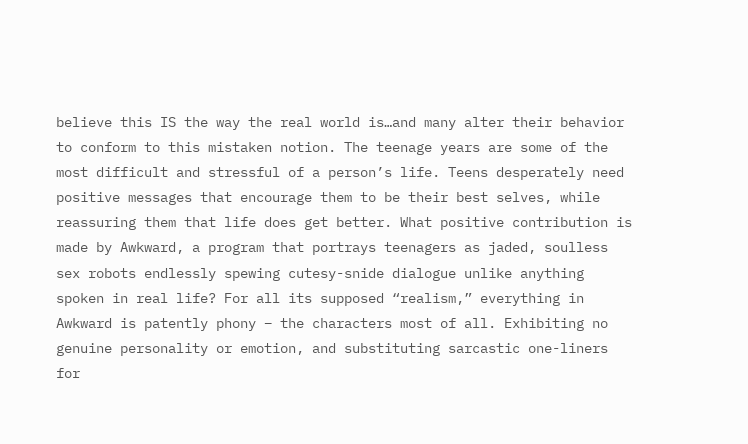believe this IS the way the real world is…and many alter their behavior to conform to this mistaken notion. The teenage years are some of the most difficult and stressful of a person’s life. Teens desperately need positive messages that encourage them to be their best selves, while reassuring them that life does get better. What positive contribution is made by Awkward, a program that portrays teenagers as jaded, soulless sex robots endlessly spewing cutesy-snide dialogue unlike anything spoken in real life? For all its supposed “realism,” everything in Awkward is patently phony – the characters most of all. Exhibiting no genuine personality or emotion, and substituting sarcastic one-liners for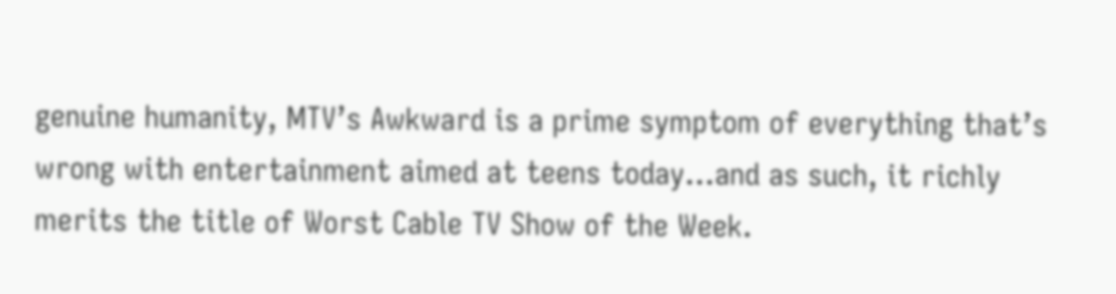genuine humanity, MTV’s Awkward is a prime symptom of everything that’s wrong with entertainment aimed at teens today…and as such, it richly merits the title of Worst Cable TV Show of the Week.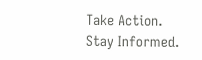Take Action. Stay Informed.